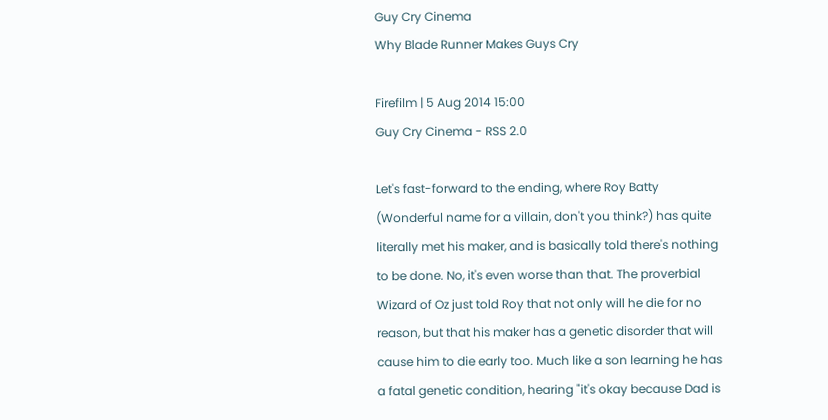Guy Cry Cinema
Why Blade Runner Makes Guys Cry

Firefilm | 5 Aug 2014 15:00
Guy Cry Cinema - RSS 2.0

Let's fast-forward to the ending, where Roy Batty (Wonderful name for a villain, don't you think?) has quite literally met his maker, and is basically told there's nothing to be done. No, it's even worse than that. The proverbial Wizard of Oz just told Roy that not only will he die for no reason, but that his maker has a genetic disorder that will cause him to die early too. Much like a son learning he has a fatal genetic condition, hearing "it's okay because Dad is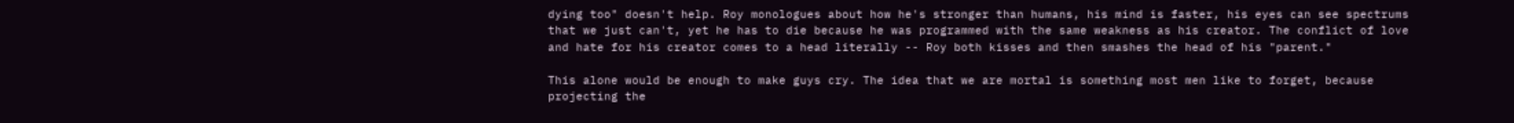dying too" doesn't help. Roy monologues about how he's stronger than humans, his mind is faster, his eyes can see spectrums that we just can't, yet he has to die because he was programmed with the same weakness as his creator. The conflict of love and hate for his creator comes to a head literally -- Roy both kisses and then smashes the head of his "parent."

This alone would be enough to make guys cry. The idea that we are mortal is something most men like to forget, because projecting the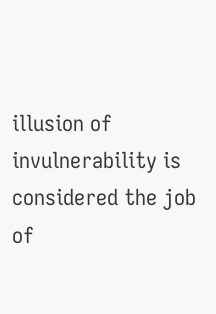illusion of invulnerability is considered the job of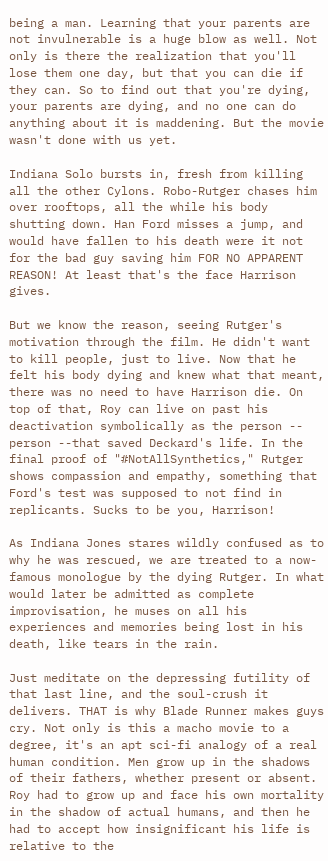being a man. Learning that your parents are not invulnerable is a huge blow as well. Not only is there the realization that you'll lose them one day, but that you can die if they can. So to find out that you're dying, your parents are dying, and no one can do anything about it is maddening. But the movie wasn't done with us yet.

Indiana Solo bursts in, fresh from killing all the other Cylons. Robo-Rutger chases him over rooftops, all the while his body shutting down. Han Ford misses a jump, and would have fallen to his death were it not for the bad guy saving him FOR NO APPARENT REASON! At least that's the face Harrison gives.

But we know the reason, seeing Rutger's motivation through the film. He didn't want to kill people, just to live. Now that he felt his body dying and knew what that meant, there was no need to have Harrison die. On top of that, Roy can live on past his deactivation symbolically as the person -- person --that saved Deckard's life. In the final proof of "#NotAllSynthetics," Rutger shows compassion and empathy, something that Ford's test was supposed to not find in replicants. Sucks to be you, Harrison!

As Indiana Jones stares wildly confused as to why he was rescued, we are treated to a now-famous monologue by the dying Rutger. In what would later be admitted as complete improvisation, he muses on all his experiences and memories being lost in his death, like tears in the rain.

Just meditate on the depressing futility of that last line, and the soul-crush it delivers. THAT is why Blade Runner makes guys cry. Not only is this a macho movie to a degree, it's an apt sci-fi analogy of a real human condition. Men grow up in the shadows of their fathers, whether present or absent. Roy had to grow up and face his own mortality in the shadow of actual humans, and then he had to accept how insignificant his life is relative to the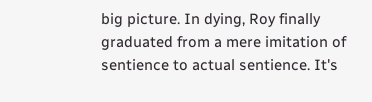big picture. In dying, Roy finally graduated from a mere imitation of sentience to actual sentience. It's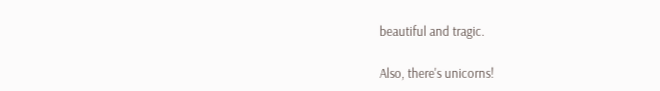beautiful and tragic.

Also, there's unicorns!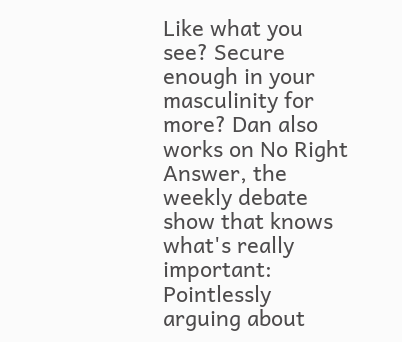Like what you see? Secure enough in your masculinity for more? Dan also works on No Right Answer, the weekly debate show that knows what's really important: Pointlessly arguing about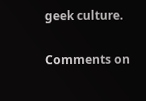geek culture.

Comments on